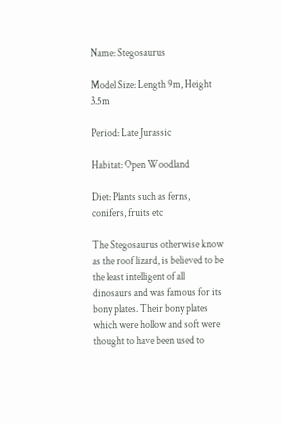Name: Stegosaurus

Model Size: Length 9m, Height 3.5m

Period: Late Jurassic

Habitat: Open Woodland

Diet: Plants such as ferns, conifers, fruits etc

The Stegosaurus otherwise know as the roof lizard, is believed to be the least intelligent of all dinosaurs and was famous for its bony plates. Their bony plates which were hollow and soft were thought to have been used to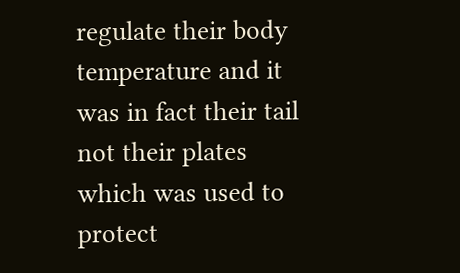regulate their body temperature and it was in fact their tail not their plates which was used to protect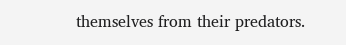themselves from their predators.